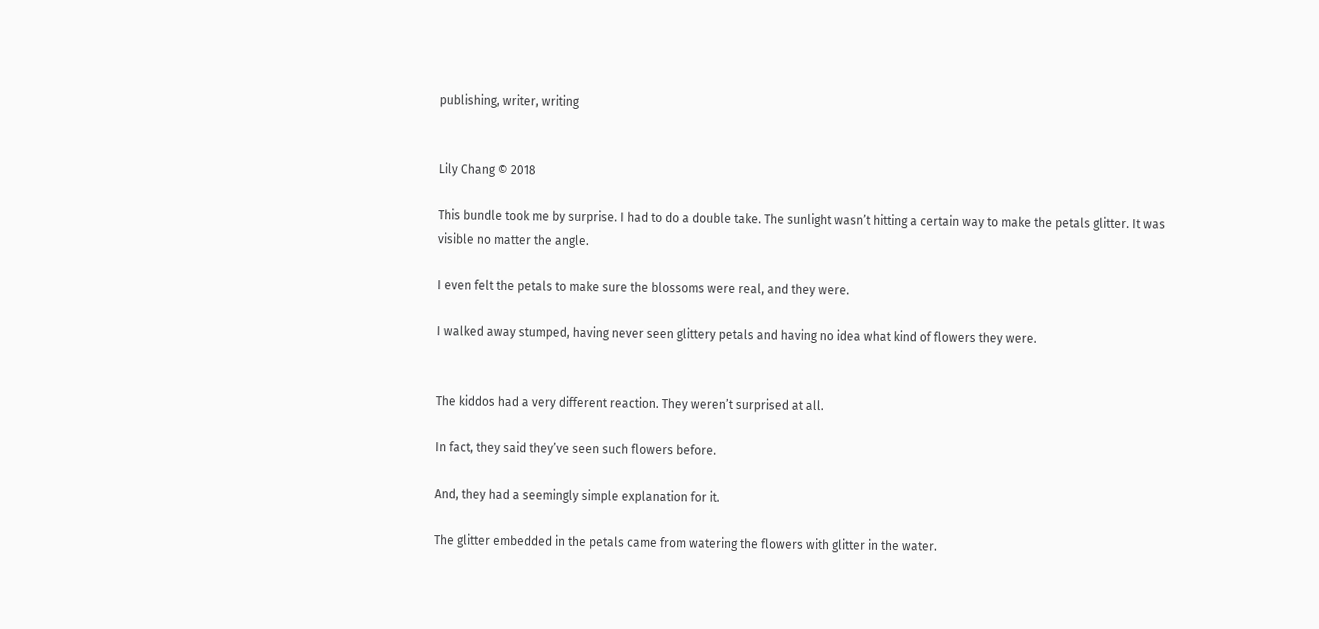publishing, writer, writing


Lily Chang © 2018

This bundle took me by surprise. I had to do a double take. The sunlight wasn’t hitting a certain way to make the petals glitter. It was visible no matter the angle.

I even felt the petals to make sure the blossoms were real, and they were.

I walked away stumped, having never seen glittery petals and having no idea what kind of flowers they were.


The kiddos had a very different reaction. They weren’t surprised at all.

In fact, they said they’ve seen such flowers before.

And, they had a seemingly simple explanation for it.

The glitter embedded in the petals came from watering the flowers with glitter in the water.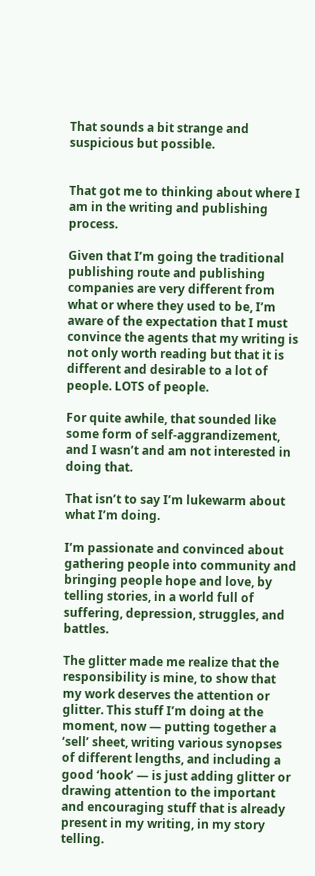That sounds a bit strange and suspicious but possible.


That got me to thinking about where I am in the writing and publishing process.

Given that I’m going the traditional publishing route and publishing companies are very different from what or where they used to be, I’m aware of the expectation that I must convince the agents that my writing is not only worth reading but that it is different and desirable to a lot of people. LOTS of people.

For quite awhile, that sounded like some form of self-aggrandizement, and I wasn’t and am not interested in doing that.

That isn’t to say I’m lukewarm about what I’m doing.

I’m passionate and convinced about gathering people into community and bringing people hope and love, by telling stories, in a world full of suffering, depression, struggles, and battles.

The glitter made me realize that the responsibility is mine, to show that my work deserves the attention or glitter. This stuff I’m doing at the moment, now — putting together a ‘sell’ sheet, writing various synopses of different lengths, and including a good ‘hook’ — is just adding glitter or drawing attention to the important and encouraging stuff that is already present in my writing, in my story telling.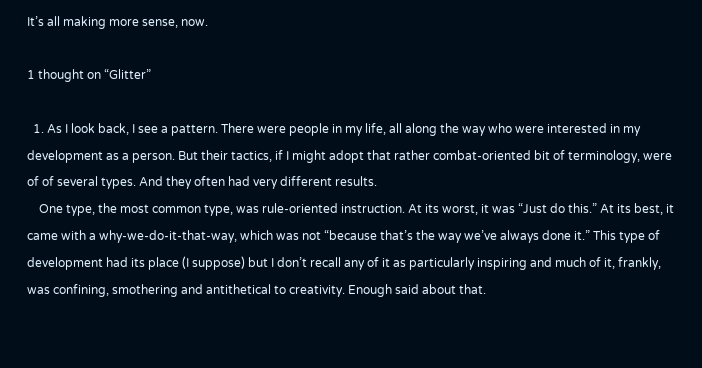It’s all making more sense, now.

1 thought on “Glitter”

  1. As I look back, I see a pattern. There were people in my life, all along the way who were interested in my development as a person. But their tactics, if I might adopt that rather combat-oriented bit of terminology, were of of several types. And they often had very different results.
    One type, the most common type, was rule-oriented instruction. At its worst, it was “Just do this.” At its best, it came with a why-we-do-it-that-way, which was not “because that’s the way we’ve always done it.” This type of development had its place (I suppose) but I don’t recall any of it as particularly inspiring and much of it, frankly, was confining, smothering and antithetical to creativity. Enough said about that.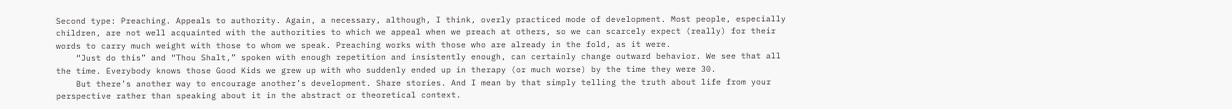Second type: Preaching. Appeals to authority. Again, a necessary, although, I think, overly practiced mode of development. Most people, especially children, are not well acquainted with the authorities to which we appeal when we preach at others, so we can scarcely expect (really) for their words to carry much weight with those to whom we speak. Preaching works with those who are already in the fold, as it were.
    “Just do this” and “Thou Shalt,” spoken with enough repetition and insistently enough, can certainly change outward behavior. We see that all the time. Everybody knows those Good Kids we grew up with who suddenly ended up in therapy (or much worse) by the time they were 30.
    But there’s another way to encourage another’s development. Share stories. And I mean by that simply telling the truth about life from your perspective rather than speaking about it in the abstract or theoretical context.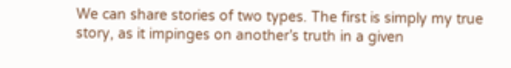We can share stories of two types. The first is simply my true story, as it impinges on another’s truth in a given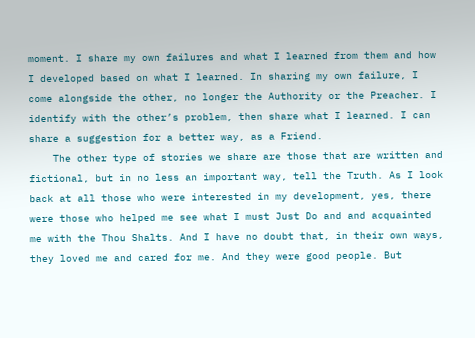moment. I share my own failures and what I learned from them and how I developed based on what I learned. In sharing my own failure, I come alongside the other, no longer the Authority or the Preacher. I identify with the other’s problem, then share what I learned. I can share a suggestion for a better way, as a Friend.
    The other type of stories we share are those that are written and fictional, but in no less an important way, tell the Truth. As I look back at all those who were interested in my development, yes, there were those who helped me see what I must Just Do and and acquainted me with the Thou Shalts. And I have no doubt that, in their own ways, they loved me and cared for me. And they were good people. But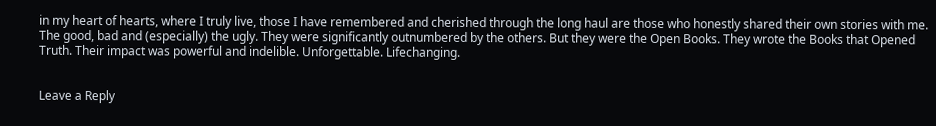in my heart of hearts, where I truly live, those I have remembered and cherished through the long haul are those who honestly shared their own stories with me. The good, bad and (especially) the ugly. They were significantly outnumbered by the others. But they were the Open Books. They wrote the Books that Opened Truth. Their impact was powerful and indelible. Unforgettable. Lifechanging.


Leave a Reply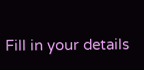Fill in your details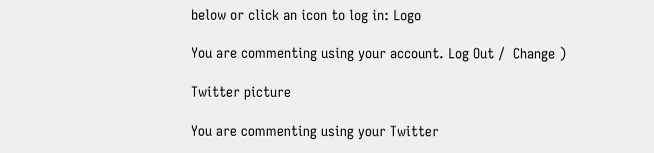below or click an icon to log in: Logo

You are commenting using your account. Log Out /  Change )

Twitter picture

You are commenting using your Twitter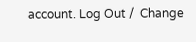account. Log Out /  Change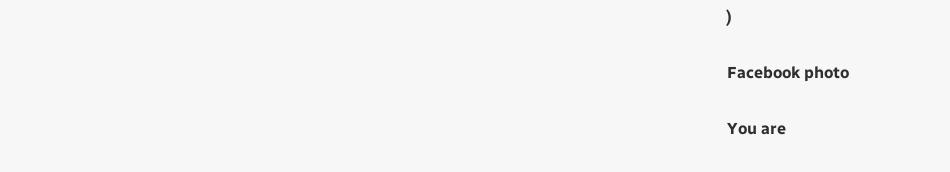)

Facebook photo

You are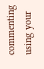commenting using your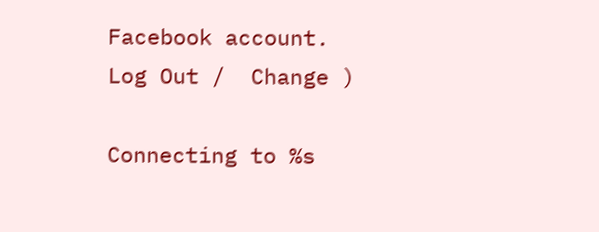Facebook account. Log Out /  Change )

Connecting to %s